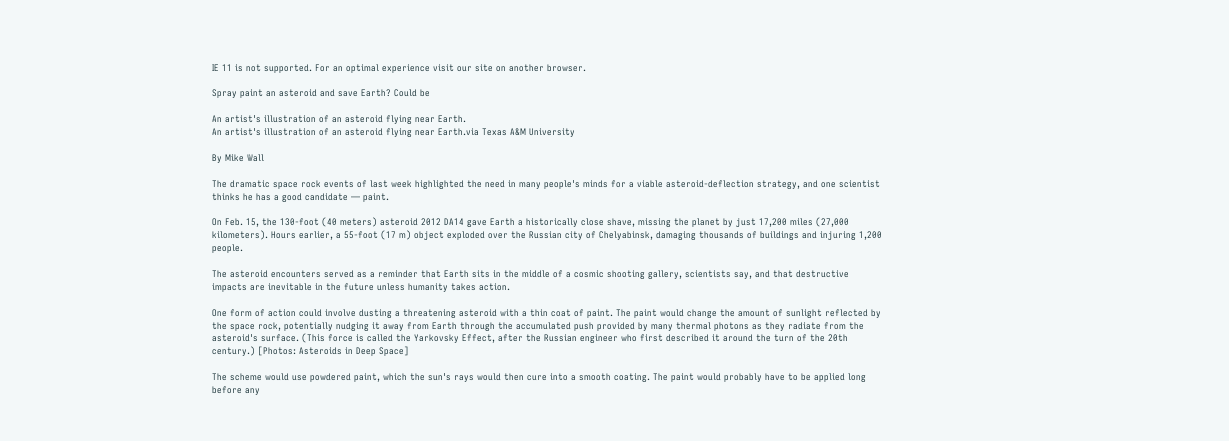IE 11 is not supported. For an optimal experience visit our site on another browser.

Spray paint an asteroid and save Earth? Could be

An artist's illustration of an asteroid flying near Earth.
An artist's illustration of an asteroid flying near Earth.via Texas A&M University

By Mike Wall

The dramatic space rock events of last week highlighted the need in many people's minds for a viable asteroid-deflection strategy, and one scientist thinks he has a good candidate — paint.

On Feb. 15, the 130-foot (40 meters) asteroid 2012 DA14 gave Earth a historically close shave, missing the planet by just 17,200 miles (27,000 kilometers). Hours earlier, a 55-foot (17 m) object exploded over the Russian city of Chelyabinsk, damaging thousands of buildings and injuring 1,200 people.

The asteroid encounters served as a reminder that Earth sits in the middle of a cosmic shooting gallery, scientists say, and that destructive impacts are inevitable in the future unless humanity takes action.

One form of action could involve dusting a threatening asteroid with a thin coat of paint. The paint would change the amount of sunlight reflected by the space rock, potentially nudging it away from Earth through the accumulated push provided by many thermal photons as they radiate from the asteroid's surface. (This force is called the Yarkovsky Effect, after the Russian engineer who first described it around the turn of the 20th century.) [Photos: Asteroids in Deep Space]

The scheme would use powdered paint, which the sun's rays would then cure into a smooth coating. The paint would probably have to be applied long before any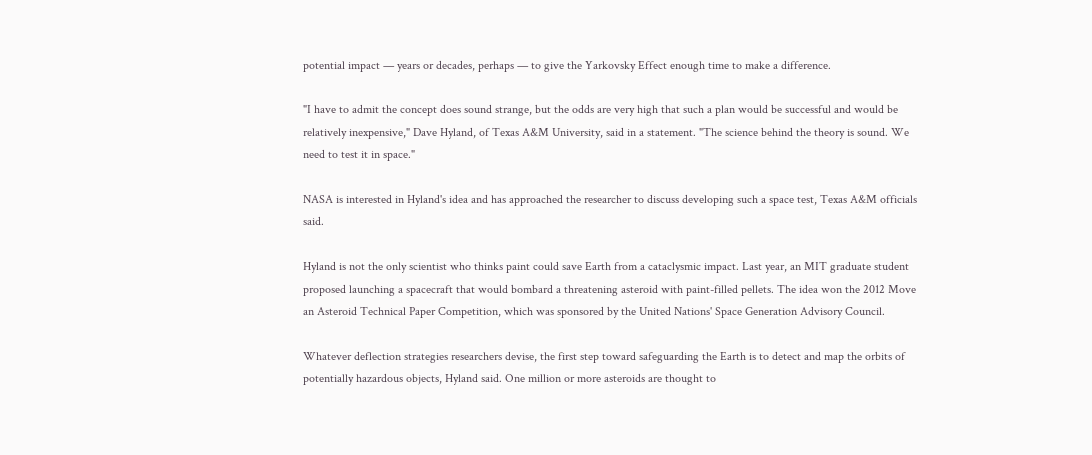potential impact — years or decades, perhaps — to give the Yarkovsky Effect enough time to make a difference.

"I have to admit the concept does sound strange, but the odds are very high that such a plan would be successful and would be relatively inexpensive," Dave Hyland, of Texas A&M University, said in a statement. "The science behind the theory is sound. We need to test it in space."

NASA is interested in Hyland's idea and has approached the researcher to discuss developing such a space test, Texas A&M officials said.

Hyland is not the only scientist who thinks paint could save Earth from a cataclysmic impact. Last year, an MIT graduate student proposed launching a spacecraft that would bombard a threatening asteroid with paint-filled pellets. The idea won the 2012 Move an Asteroid Technical Paper Competition, which was sponsored by the United Nations' Space Generation Advisory Council.

Whatever deflection strategies researchers devise, the first step toward safeguarding the Earth is to detect and map the orbits of potentially hazardous objects, Hyland said. One million or more asteroids are thought to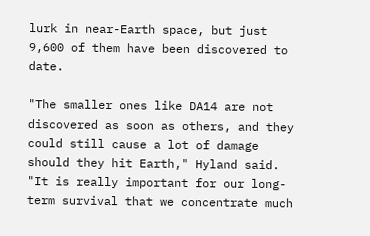lurk in near-Earth space, but just 9,600 of them have been discovered to date.

"The smaller ones like DA14 are not discovered as soon as others, and they could still cause a lot of damage should they hit Earth," Hyland said. "It is really important for our long-term survival that we concentrate much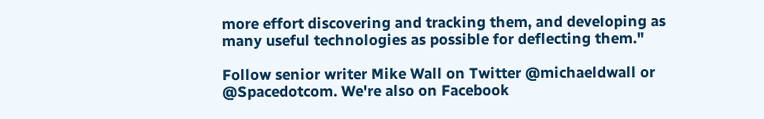more effort discovering and tracking them, and developing as many useful technologies as possible for deflecting them."

Follow senior writer Mike Wall on Twitter @michaeldwall or @Spacedotcom. We're also on Facebook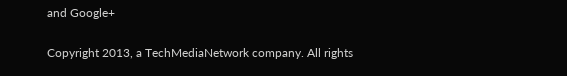and Google+

Copyright 2013, a TechMediaNetwork company. All rights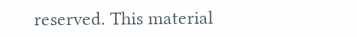reserved. This material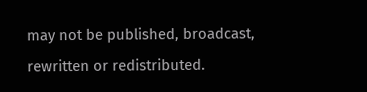may not be published, broadcast, rewritten or redistributed.